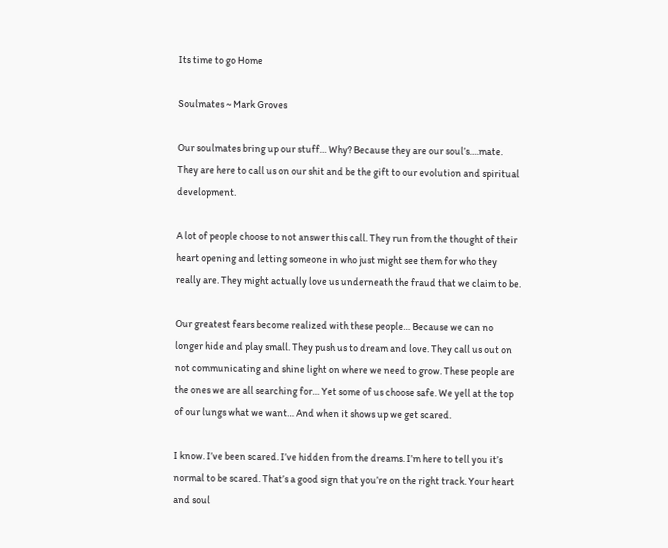Its time to go Home

Soulmates ~ Mark Groves

Our soulmates bring up our stuff… Why? Because they are our soul’s….mate. They are here to call us on our shit and be the gift to our evolution and spiritual development.

A lot of people choose to not answer this call. They run from the thought of their heart opening and letting someone in who just might see them for who they really are. They might actually love us underneath the fraud that we claim to be.

Our greatest fears become realized with these people… Because we can no longer hide and play small. They push us to dream and love. They call us out on not communicating and shine light on where we need to grow. These people are the ones we are all searching for… Yet some of us choose safe. We yell at the top of our lungs what we want… And when it shows up we get scared.

I know. I’ve been scared. I’ve hidden from the dreams. I’m here to tell you it’s normal to be scared. That’s a good sign that you’re on the right track. Your heart and soul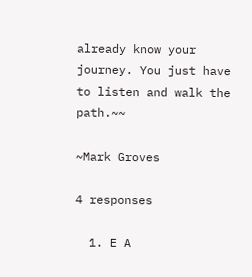already know your journey. You just have to listen and walk the path.~~

~Mark Groves

4 responses

  1. E A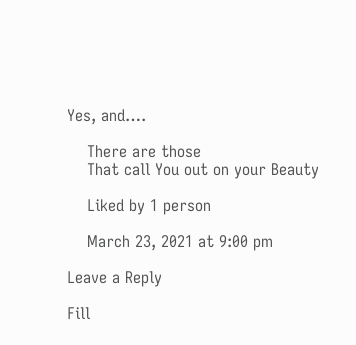Yes, and….

    There are those
    That call You out on your Beauty

    Liked by 1 person

    March 23, 2021 at 9:00 pm

Leave a Reply

Fill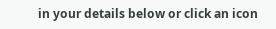in your details below or click an icon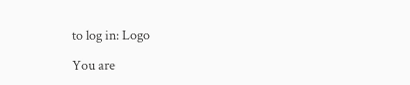to log in: Logo

You are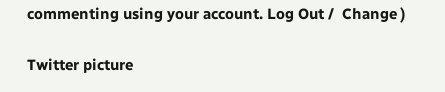commenting using your account. Log Out /  Change )

Twitter picture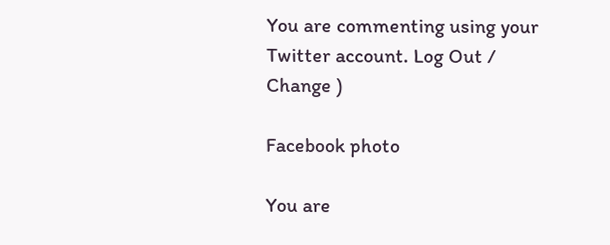You are commenting using your Twitter account. Log Out /  Change )

Facebook photo

You are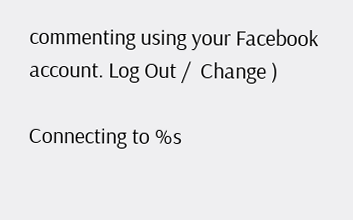commenting using your Facebook account. Log Out /  Change )

Connecting to %s